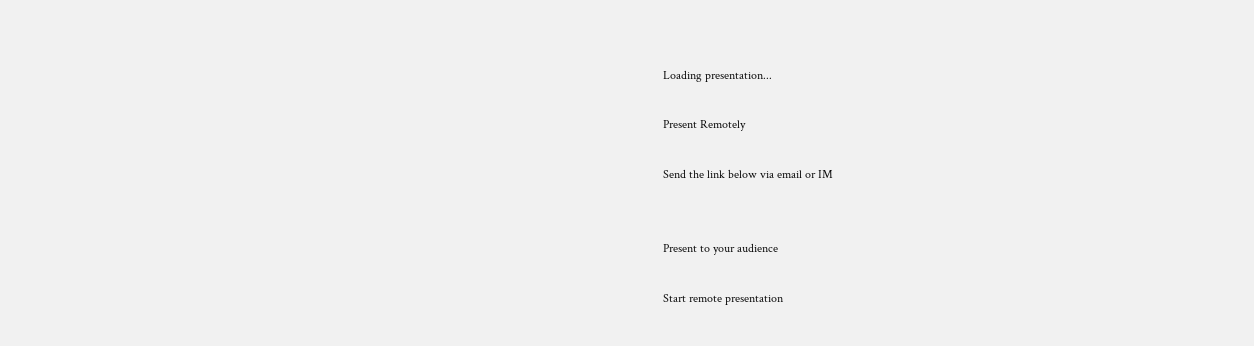Loading presentation...

Present Remotely

Send the link below via email or IM


Present to your audience

Start remote presentation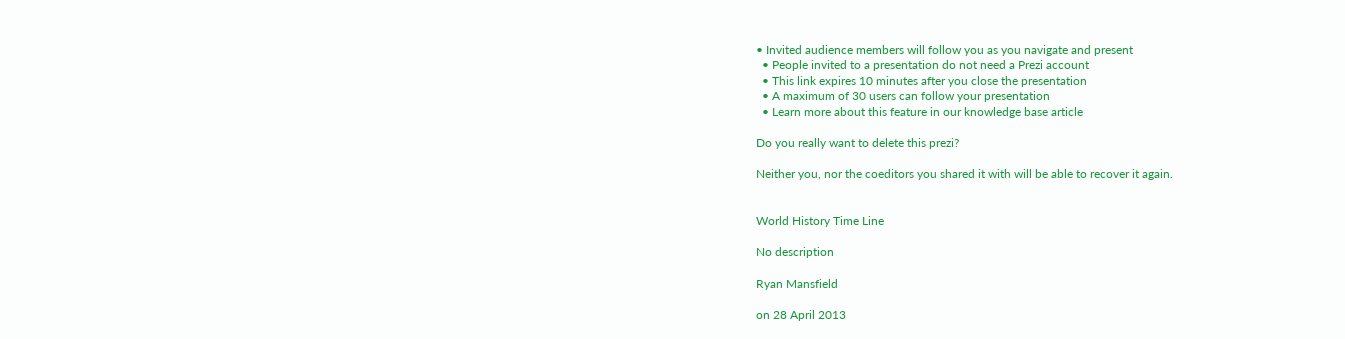• Invited audience members will follow you as you navigate and present
  • People invited to a presentation do not need a Prezi account
  • This link expires 10 minutes after you close the presentation
  • A maximum of 30 users can follow your presentation
  • Learn more about this feature in our knowledge base article

Do you really want to delete this prezi?

Neither you, nor the coeditors you shared it with will be able to recover it again.


World History Time Line

No description

Ryan Mansfield

on 28 April 2013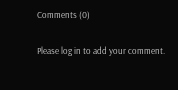Comments (0)

Please log in to add your comment.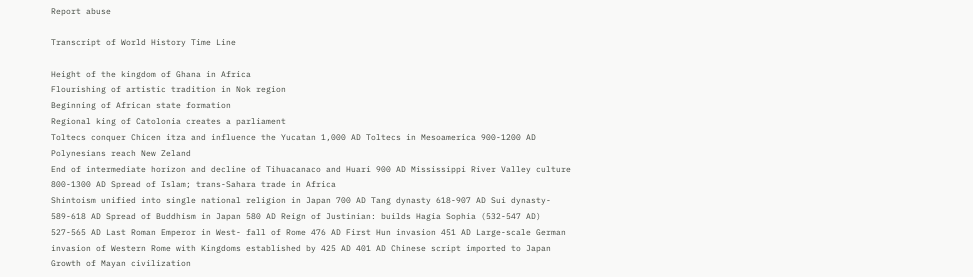Report abuse

Transcript of World History Time Line

Height of the kingdom of Ghana in Africa
Flourishing of artistic tradition in Nok region
Beginning of African state formation
Regional king of Catolonia creates a parliament
Toltecs conquer Chicen itza and influence the Yucatan 1,000 AD Toltecs in Mesoamerica 900-1200 AD Polynesians reach New Zeland
End of intermediate horizon and decline of Tihuacanaco and Huari 900 AD Mississippi River Valley culture 800-1300 AD Spread of Islam; trans-Sahara trade in Africa
Shintoism unified into single national religion in Japan 700 AD Tang dynasty 618-907 AD Sui dynasty- 589-618 AD Spread of Buddhism in Japan 580 AD Reign of Justinian: builds Hagia Sophia (532-547 AD) 527-565 AD Last Roman Emperor in West- fall of Rome 476 AD First Hun invasion 451 AD Large-scale German invasion of Western Rome with Kingdoms established by 425 AD 401 AD Chinese script imported to Japan
Growth of Mayan civilization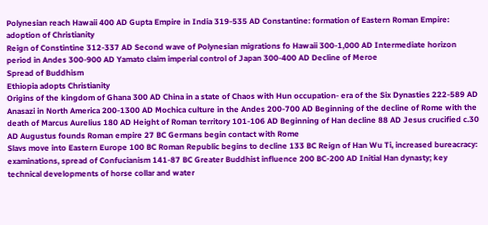Polynesian reach Hawaii 400 AD Gupta Empire in India 319-535 AD Constantine: formation of Eastern Roman Empire: adoption of Christianity
Reign of Constintine 312-337 AD Second wave of Polynesian migrations fo Hawaii 300-1,000 AD Intermediate horizon period in Andes 300-900 AD Yamato claim imperial control of Japan 300-400 AD Decline of Meroe
Spread of Buddhism
Ethiopia adopts Christianity
Origins of the kingdom of Ghana 300 AD China in a state of Chaos with Hun occupation- era of the Six Dynasties 222-589 AD Anasazi in North America 200-1300 AD Mochica culture in the Andes 200-700 AD Beginning of the decline of Rome with the death of Marcus Aurelius 180 AD Height of Roman territory 101-106 AD Beginning of Han decline 88 AD Jesus crucified c.30 AD Augustus founds Roman empire 27 BC Germans begin contact with Rome
Slavs move into Eastern Europe 100 BC Roman Republic begins to decline 133 BC Reign of Han Wu Ti, increased bureacracy: examinations, spread of Confucianism 141-87 BC Greater Buddhist influence 200 BC-200 AD Initial Han dynasty; key technical developments of horse collar and water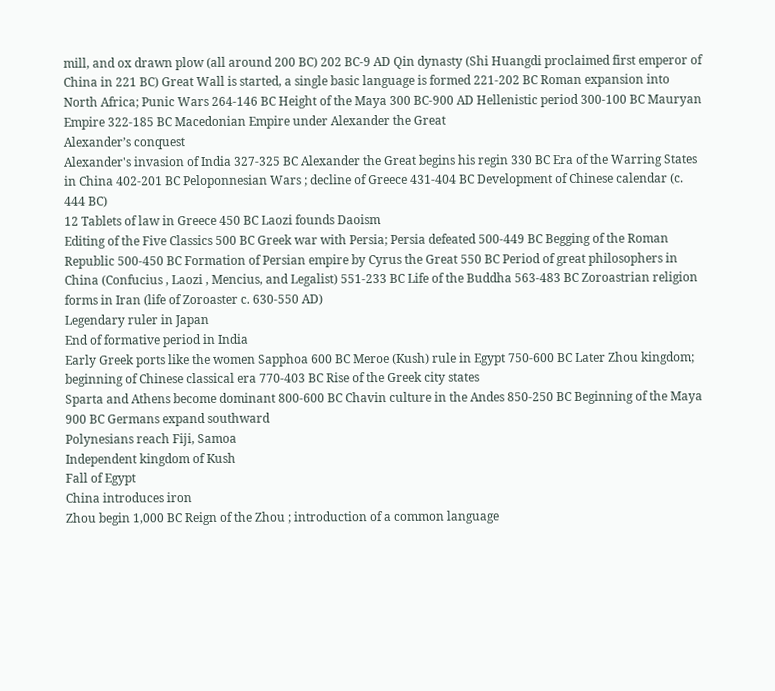mill, and ox drawn plow (all around 200 BC) 202 BC-9 AD Qin dynasty (Shi Huangdi proclaimed first emperor of China in 221 BC) Great Wall is started, a single basic language is formed 221-202 BC Roman expansion into North Africa; Punic Wars 264-146 BC Height of the Maya 300 BC-900 AD Hellenistic period 300-100 BC Mauryan Empire 322-185 BC Macedonian Empire under Alexander the Great
Alexander’s conquest
Alexander's invasion of India 327-325 BC Alexander the Great begins his regin 330 BC Era of the Warring States in China 402-201 BC Peloponnesian Wars ; decline of Greece 431-404 BC Development of Chinese calendar (c. 444 BC)
12 Tablets of law in Greece 450 BC Laozi founds Daoism
Editing of the Five Classics 500 BC Greek war with Persia; Persia defeated 500-449 BC Begging of the Roman Republic 500-450 BC Formation of Persian empire by Cyrus the Great 550 BC Period of great philosophers in China (Confucius , Laozi , Mencius, and Legalist) 551-233 BC Life of the Buddha 563-483 BC Zoroastrian religion forms in Iran (life of Zoroaster c. 630-550 AD)
Legendary ruler in Japan
End of formative period in India
Early Greek ports like the women Sapphoa 600 BC Meroe (Kush) rule in Egypt 750-600 BC Later Zhou kingdom; beginning of Chinese classical era 770-403 BC Rise of the Greek city states
Sparta and Athens become dominant 800-600 BC Chavin culture in the Andes 850-250 BC Beginning of the Maya 900 BC Germans expand southward
Polynesians reach Fiji, Samoa
Independent kingdom of Kush
Fall of Egypt
China introduces iron
Zhou begin 1,000 BC Reign of the Zhou ; introduction of a common language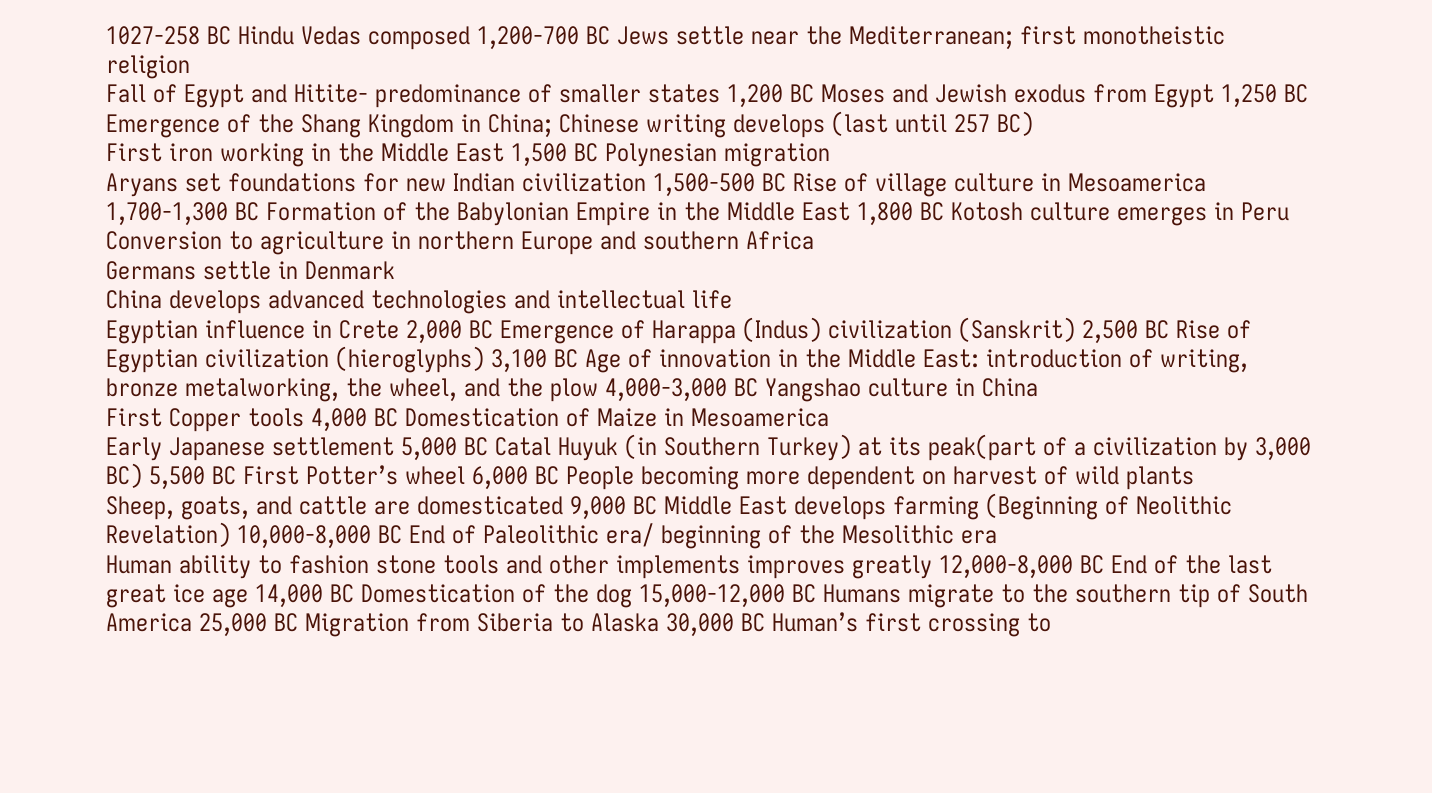1027-258 BC Hindu Vedas composed 1,200-700 BC Jews settle near the Mediterranean; first monotheistic religion
Fall of Egypt and Hitite- predominance of smaller states 1,200 BC Moses and Jewish exodus from Egypt 1,250 BC Emergence of the Shang Kingdom in China; Chinese writing develops (last until 257 BC)
First iron working in the Middle East 1,500 BC Polynesian migration
Aryans set foundations for new Indian civilization 1,500-500 BC Rise of village culture in Mesoamerica 1,700-1,300 BC Formation of the Babylonian Empire in the Middle East 1,800 BC Kotosh culture emerges in Peru
Conversion to agriculture in northern Europe and southern Africa
Germans settle in Denmark
China develops advanced technologies and intellectual life
Egyptian influence in Crete 2,000 BC Emergence of Harappa (Indus) civilization (Sanskrit) 2,500 BC Rise of Egyptian civilization (hieroglyphs) 3,100 BC Age of innovation in the Middle East: introduction of writing, bronze metalworking, the wheel, and the plow 4,000-3,000 BC Yangshao culture in China
First Copper tools 4,000 BC Domestication of Maize in Mesoamerica
Early Japanese settlement 5,000 BC Catal Huyuk (in Southern Turkey) at its peak(part of a civilization by 3,000 BC) 5,500 BC First Potter’s wheel 6,000 BC People becoming more dependent on harvest of wild plants
Sheep, goats, and cattle are domesticated 9,000 BC Middle East develops farming (Beginning of Neolithic Revelation) 10,000-8,000 BC End of Paleolithic era/ beginning of the Mesolithic era
Human ability to fashion stone tools and other implements improves greatly 12,000-8,000 BC End of the last great ice age 14,000 BC Domestication of the dog 15,000-12,000 BC Humans migrate to the southern tip of South America 25,000 BC Migration from Siberia to Alaska 30,000 BC Human’s first crossing to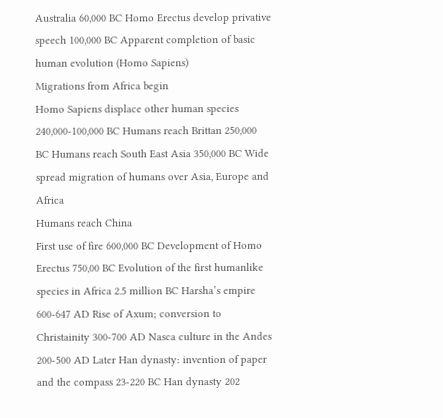Australia 60,000 BC Homo Erectus develop privative speech 100,000 BC Apparent completion of basic human evolution (Homo Sapiens)
Migrations from Africa begin
Homo Sapiens displace other human species 240,000-100,000 BC Humans reach Brittan 250,000 BC Humans reach South East Asia 350,000 BC Wide spread migration of humans over Asia, Europe and Africa
Humans reach China
First use of fire 600,000 BC Development of Homo Erectus 750,00 BC Evolution of the first humanlike species in Africa 2.5 million BC Harsha’s empire 600-647 AD Rise of Axum; conversion to Christainity 300-700 AD Nasca culture in the Andes 200-500 AD Later Han dynasty: invention of paper and the compass 23-220 BC Han dynasty 202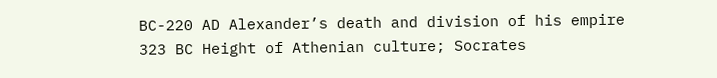BC-220 AD Alexander’s death and division of his empire 323 BC Height of Athenian culture; Socrates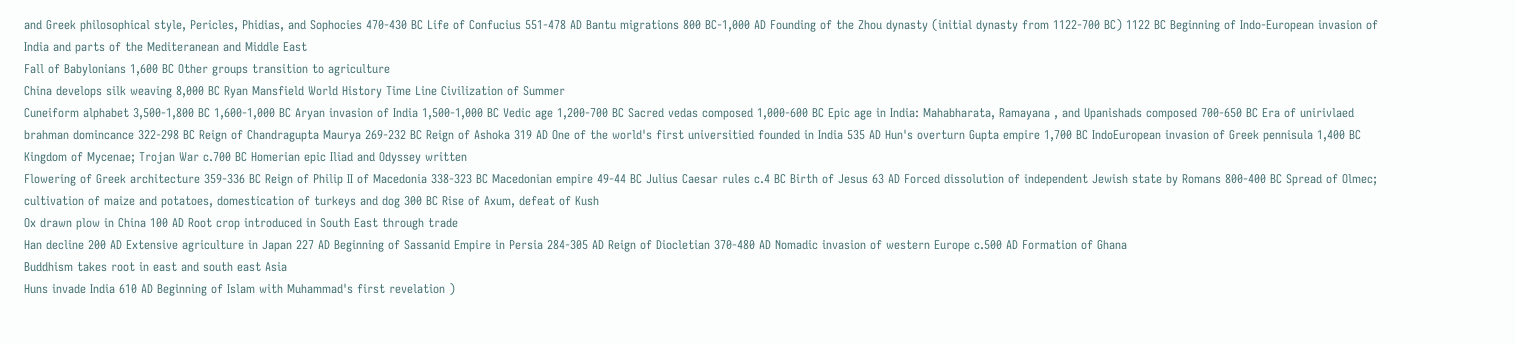and Greek philosophical style, Pericles, Phidias, and Sophocies 470-430 BC Life of Confucius 551-478 AD Bantu migrations 800 BC-1,000 AD Founding of the Zhou dynasty (initial dynasty from 1122-700 BC) 1122 BC Beginning of Indo-European invasion of India and parts of the Mediteranean and Middle East
Fall of Babylonians 1,600 BC Other groups transition to agriculture
China develops silk weaving 8,000 BC Ryan Mansfield World History Time Line Civilization of Summer
Cuneiform alphabet 3,500-1,800 BC 1,600-1,000 BC Aryan invasion of India 1,500-1,000 BC Vedic age 1,200-700 BC Sacred vedas composed 1,000-600 BC Epic age in India: Mahabharata, Ramayana , and Upanishads composed 700-650 BC Era of unirivlaed brahman domincance 322-298 BC Reign of Chandragupta Maurya 269-232 BC Reign of Ashoka 319 AD One of the world's first universitied founded in India 535 AD Hun's overturn Gupta empire 1,700 BC IndoEuropean invasion of Greek pennisula 1,400 BC Kingdom of Mycenae; Trojan War c.700 BC Homerian epic Iliad and Odyssey written
Flowering of Greek architecture 359-336 BC Reign of Philip II of Macedonia 338-323 BC Macedonian empire 49-44 BC Julius Caesar rules c.4 BC Birth of Jesus 63 AD Forced dissolution of independent Jewish state by Romans 800-400 BC Spread of Olmec; cultivation of maize and potatoes, domestication of turkeys and dog 300 BC Rise of Axum, defeat of Kush
Ox drawn plow in China 100 AD Root crop introduced in South East through trade
Han decline 200 AD Extensive agriculture in Japan 227 AD Beginning of Sassanid Empire in Persia 284-305 AD Reign of Diocletian 370-480 AD Nomadic invasion of western Europe c.500 AD Formation of Ghana
Buddhism takes root in east and south east Asia
Huns invade India 610 AD Beginning of Islam with Muhammad's first revelation )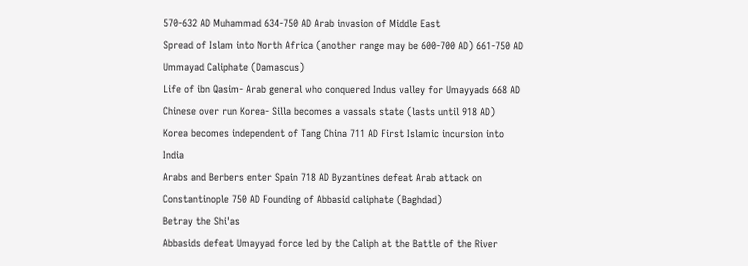570-632 AD Muhammad 634-750 AD Arab invasion of Middle East
Spread of Islam into North Africa (another range may be 600-700 AD) 661-750 AD Ummayad Caliphate (Damascus)
Life of ibn Qasim- Arab general who conquered Indus valley for Umayyads 668 AD Chinese over run Korea- Silla becomes a vassals state (lasts until 918 AD)
Korea becomes independent of Tang China 711 AD First Islamic incursion into India
Arabs and Berbers enter Spain 718 AD Byzantines defeat Arab attack on Constantinople 750 AD Founding of Abbasid caliphate (Baghdad)
Betray the Shi'as
Abbasids defeat Umayyad force led by the Caliph at the Battle of the River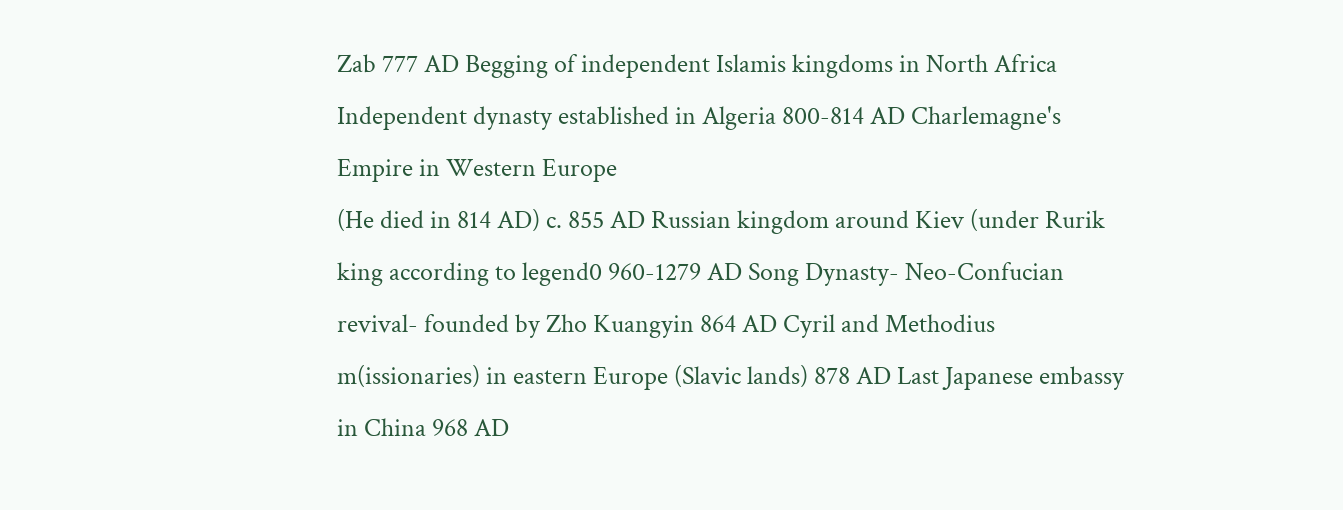Zab 777 AD Begging of independent Islamis kingdoms in North Africa
Independent dynasty established in Algeria 800-814 AD Charlemagne's Empire in Western Europe
(He died in 814 AD) c. 855 AD Russian kingdom around Kiev (under Rurik king according to legend0 960-1279 AD Song Dynasty- Neo-Confucian revival- founded by Zho Kuangyin 864 AD Cyril and Methodius m(issionaries) in eastern Europe (Slavic lands) 878 AD Last Japanese embassy in China 968 AD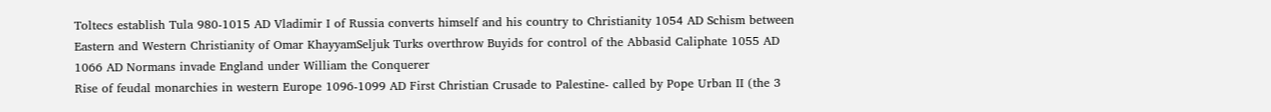Toltecs establish Tula 980-1015 AD Vladimir I of Russia converts himself and his country to Christianity 1054 AD Schism between Eastern and Western Christianity of Omar KhayyamSeljuk Turks overthrow Buyids for control of the Abbasid Caliphate 1055 AD 1066 AD Normans invade England under William the Conquerer
Rise of feudal monarchies in western Europe 1096-1099 AD First Christian Crusade to Palestine- called by Pope Urban II (the 3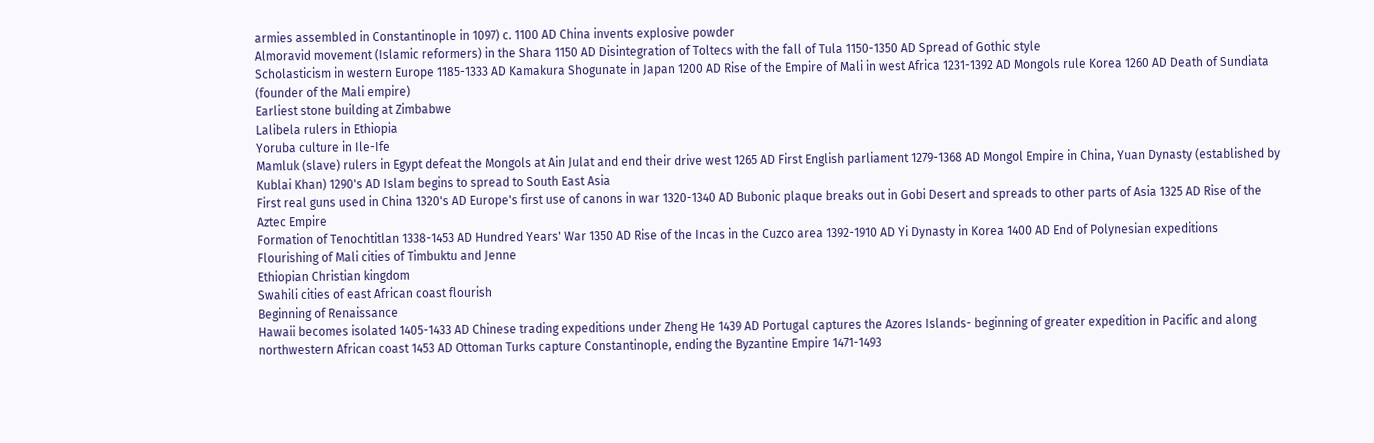armies assembled in Constantinople in 1097) c. 1100 AD China invents explosive powder
Almoravid movement (Islamic reformers) in the Shara 1150 AD Disintegration of Toltecs with the fall of Tula 1150-1350 AD Spread of Gothic style
Scholasticism in western Europe 1185-1333 AD Kamakura Shogunate in Japan 1200 AD Rise of the Empire of Mali in west Africa 1231-1392 AD Mongols rule Korea 1260 AD Death of Sundiata (founder of the Mali empire)
Earliest stone building at Zimbabwe
Lalibela rulers in Ethiopia
Yoruba culture in Ile-Ife
Mamluk (slave) rulers in Egypt defeat the Mongols at Ain Julat and end their drive west 1265 AD First English parliament 1279-1368 AD Mongol Empire in China, Yuan Dynasty (established by Kublai Khan) 1290's AD Islam begins to spread to South East Asia
First real guns used in China 1320's AD Europe's first use of canons in war 1320-1340 AD Bubonic plaque breaks out in Gobi Desert and spreads to other parts of Asia 1325 AD Rise of the Aztec Empire
Formation of Tenochtitlan 1338-1453 AD Hundred Years' War 1350 AD Rise of the Incas in the Cuzco area 1392-1910 AD Yi Dynasty in Korea 1400 AD End of Polynesian expeditions
Flourishing of Mali cities of Timbuktu and Jenne
Ethiopian Christian kingdom
Swahili cities of east African coast flourish
Beginning of Renaissance
Hawaii becomes isolated 1405-1433 AD Chinese trading expeditions under Zheng He 1439 AD Portugal captures the Azores Islands- beginning of greater expedition in Pacific and along northwestern African coast 1453 AD Ottoman Turks capture Constantinople, ending the Byzantine Empire 1471-1493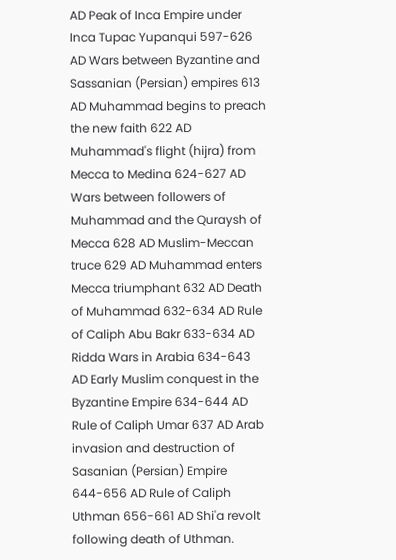AD Peak of Inca Empire under Inca Tupac Yupanqui 597-626 AD Wars between Byzantine and Sassanian (Persian) empires 613 AD Muhammad begins to preach the new faith 622 AD Muhammad's flight (hijra) from Mecca to Medina 624-627 AD Wars between followers of Muhammad and the Quraysh of Mecca 628 AD Muslim-Meccan truce 629 AD Muhammad enters Mecca triumphant 632 AD Death of Muhammad 632-634 AD Rule of Caliph Abu Bakr 633-634 AD Ridda Wars in Arabia 634-643 AD Early Muslim conquest in the Byzantine Empire 634-644 AD Rule of Caliph Umar 637 AD Arab invasion and destruction of Sasanian (Persian) Empire 644-656 AD Rule of Caliph Uthman 656-661 AD Shi'a revolt following death of Uthman.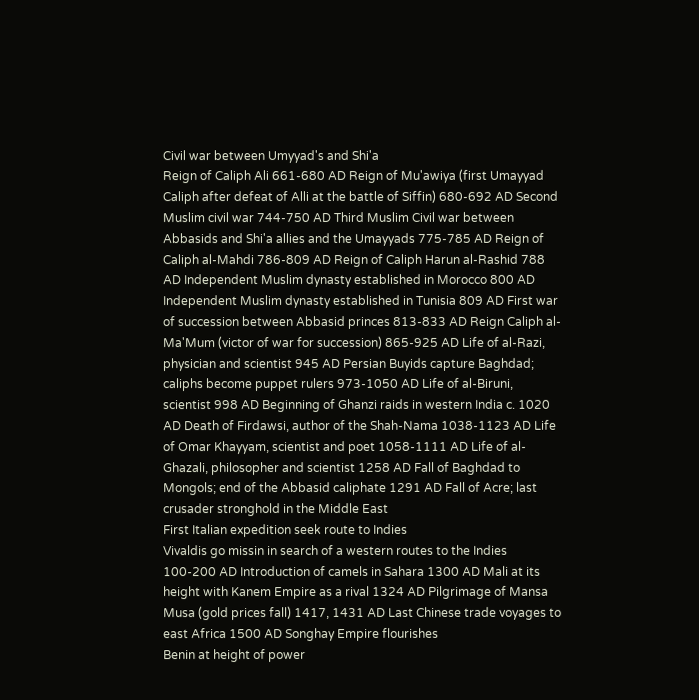Civil war between Umyyad's and Shi'a
Reign of Caliph Ali 661-680 AD Reign of Mu'awiya (first Umayyad Caliph after defeat of Alli at the battle of Siffin) 680-692 AD Second Muslim civil war 744-750 AD Third Muslim Civil war between Abbasids and Shi'a allies and the Umayyads 775-785 AD Reign of Caliph al-Mahdi 786-809 AD Reign of Caliph Harun al-Rashid 788 AD Independent Muslim dynasty established in Morocco 800 AD Independent Muslim dynasty established in Tunisia 809 AD First war of succession between Abbasid princes 813-833 AD Reign Caliph al-Ma'Mum (victor of war for succession) 865-925 AD Life of al-Razi, physician and scientist 945 AD Persian Buyids capture Baghdad; caliphs become puppet rulers 973-1050 AD Life of al-Biruni, scientist 998 AD Beginning of Ghanzi raids in western India c. 1020 AD Death of Firdawsi, author of the Shah-Nama 1038-1123 AD Life of Omar Khayyam, scientist and poet 1058-1111 AD Life of al-Ghazali, philosopher and scientist 1258 AD Fall of Baghdad to Mongols; end of the Abbasid caliphate 1291 AD Fall of Acre; last crusader stronghold in the Middle East
First Italian expedition seek route to Indies
Vivaldis go missin in search of a western routes to the Indies 100-200 AD Introduction of camels in Sahara 1300 AD Mali at its height with Kanem Empire as a rival 1324 AD Pilgrimage of Mansa Musa (gold prices fall) 1417, 1431 AD Last Chinese trade voyages to east Africa 1500 AD Songhay Empire flourishes
Benin at height of power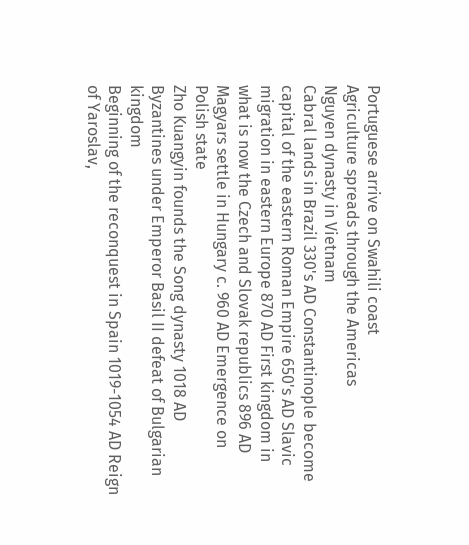Portuguese arrive on Swahili coast
Agriculture spreads through the Americas
Nguyen dynasty in Vietnam
Cabral lands in Brazil 330's AD Constantinople become capital of the eastern Roman Empire 650's AD Slavic migration in eastern Europe 870 AD First kingdom in what is now the Czech and Slovak republics 896 AD Magyars settle in Hungary c. 960 AD Emergence on Polish state
Zho Kuangyin founds the Song dynasty 1018 AD Byzantines under Emperor Basil II defeat of Bulgarian kingdom
Beginning of the reconquest in Spain 1019-1054 AD Reign of Yaroslav,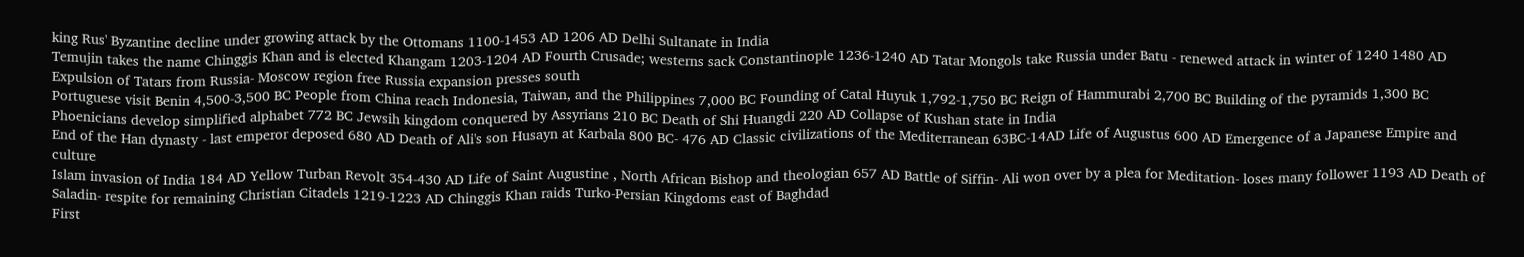king Rus' Byzantine decline under growing attack by the Ottomans 1100-1453 AD 1206 AD Delhi Sultanate in India
Temujin takes the name Chinggis Khan and is elected Khangam 1203-1204 AD Fourth Crusade; westerns sack Constantinople 1236-1240 AD Tatar Mongols take Russia under Batu - renewed attack in winter of 1240 1480 AD Expulsion of Tatars from Russia- Moscow region free Russia expansion presses south
Portuguese visit Benin 4,500-3,500 BC People from China reach Indonesia, Taiwan, and the Philippines 7,000 BC Founding of Catal Huyuk 1,792-1,750 BC Reign of Hammurabi 2,700 BC Building of the pyramids 1,300 BC Phoenicians develop simplified alphabet 772 BC Jewsih kingdom conquered by Assyrians 210 BC Death of Shi Huangdi 220 AD Collapse of Kushan state in India
End of the Han dynasty - last emperor deposed 680 AD Death of Ali's son Husayn at Karbala 800 BC- 476 AD Classic civilizations of the Mediterranean 63BC-14AD Life of Augustus 600 AD Emergence of a Japanese Empire and culture
Islam invasion of India 184 AD Yellow Turban Revolt 354-430 AD Life of Saint Augustine , North African Bishop and theologian 657 AD Battle of Siffin- Ali won over by a plea for Meditation- loses many follower 1193 AD Death of Saladin- respite for remaining Christian Citadels 1219-1223 AD Chinggis Khan raids Turko-Persian Kingdoms east of Baghdad
First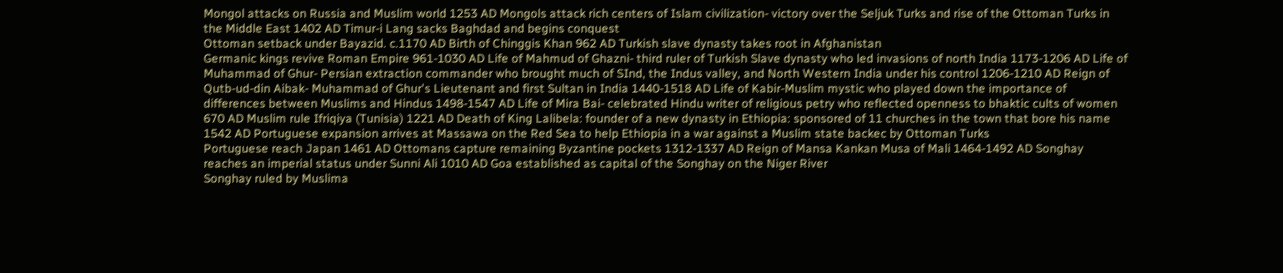Mongol attacks on Russia and Muslim world 1253 AD Mongols attack rich centers of Islam civilization- victory over the Seljuk Turks and rise of the Ottoman Turks in the Middle East 1402 AD Timur-i Lang sacks Baghdad and begins conquest
Ottoman setback under Bayazid. c.1170 AD Birth of Chinggis Khan 962 AD Turkish slave dynasty takes root in Afghanistan
Germanic kings revive Roman Empire 961-1030 AD Life of Mahmud of Ghazni- third ruler of Turkish Slave dynasty who led invasions of north India 1173-1206 AD Life of Muhammad of Ghur- Persian extraction commander who brought much of SInd, the Indus valley, and North Western India under his control 1206-1210 AD Reign of Qutb-ud-din Aibak- Muhammad of Ghur's Lieutenant and first Sultan in India 1440-1518 AD Life of Kabir-Muslim mystic who played down the importance of differences between Muslims and Hindus 1498-1547 AD Life of Mira Bai- celebrated Hindu writer of religious petry who reflected openness to bhaktic cults of women 670 AD Muslim rule Ifriqiya (Tunisia) 1221 AD Death of King Lalibela: founder of a new dynasty in Ethiopia: sponsored of 11 churches in the town that bore his name 1542 AD Portuguese expansion arrives at Massawa on the Red Sea to help Ethiopia in a war against a Muslim state backec by Ottoman Turks
Portuguese reach Japan 1461 AD Ottomans capture remaining Byzantine pockets 1312-1337 AD Reign of Mansa Kankan Musa of Mali 1464-1492 AD Songhay reaches an imperial status under Sunni Ali 1010 AD Goa established as capital of the Songhay on the Niger River
Songhay ruled by Muslima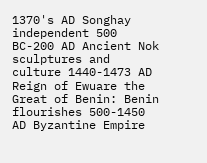1370's AD Songhay independent 500 BC-200 AD Ancient Nok sculptures and culture 1440-1473 AD Reign of Ewuare the Great of Benin: Benin flourishes 500-1450 AD Byzantine Empire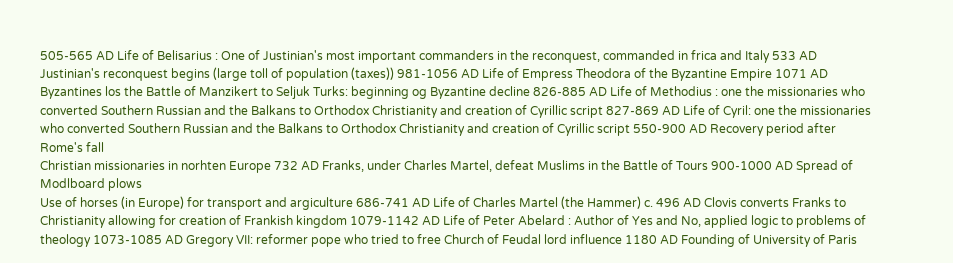505-565 AD Life of Belisarius : One of Justinian's most important commanders in the reconquest, commanded in frica and Italy 533 AD Justinian's reconquest begins (large toll of population (taxes)) 981-1056 AD Life of Empress Theodora of the Byzantine Empire 1071 AD Byzantines los the Battle of Manzikert to Seljuk Turks: beginning og Byzantine decline 826-885 AD Life of Methodius : one the missionaries who converted Southern Russian and the Balkans to Orthodox Christianity and creation of Cyrillic script 827-869 AD Life of Cyril: one the missionaries who converted Southern Russian and the Balkans to Orthodox Christianity and creation of Cyrillic script 550-900 AD Recovery period after Rome's fall
Christian missionaries in norhten Europe 732 AD Franks, under Charles Martel, defeat Muslims in the Battle of Tours 900-1000 AD Spread of Modlboard plows
Use of horses (in Europe) for transport and argiculture 686-741 AD Life of Charles Martel (the Hammer) c. 496 AD Clovis converts Franks to Christianity allowing for creation of Frankish kingdom 1079-1142 AD Life of Peter Abelard : Author of Yes and No, applied logic to problems of theology 1073-1085 AD Gregory VII: reformer pope who tried to free Church of Feudal lord influence 1180 AD Founding of University of Paris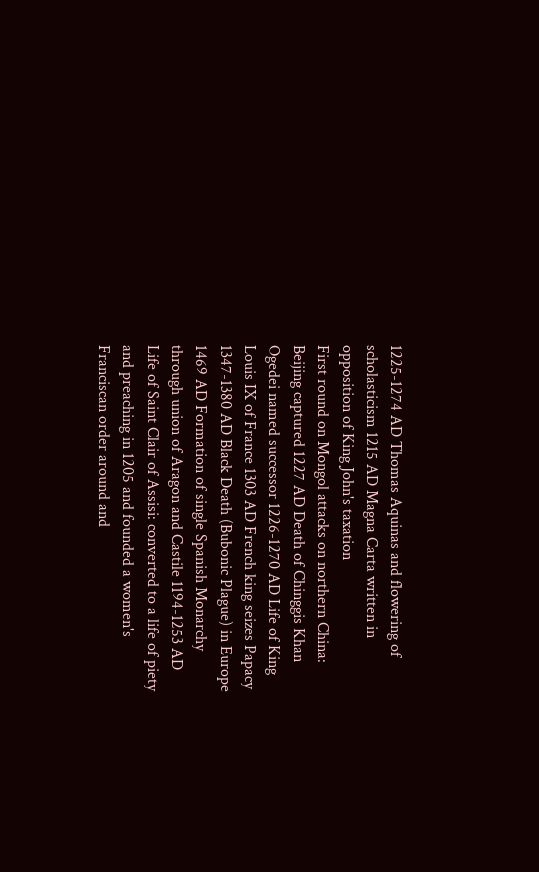1225-1274 AD Thomas Aquinas and flowering of scholasticism 1215 AD Magna Carta written in opposition of King John's taxation
First round on Mongol attacks on northern China: Beijing captured 1227 AD Death of Chinggis Khan Ogedei named successor 1226-1270 AD Life of King Louis IX of France 1303 AD French king seizes Papacy 1347-1380 AD Black Death (Bubonic Plague) in Europe 1469 AD Formation of single Spanish Monarchy through union of Aragon and Castile 1194-1253 AD Life of Saint Clair of Assisi: converted to a life of piety and preaching in 1205 and founded a women's Franciscan order around and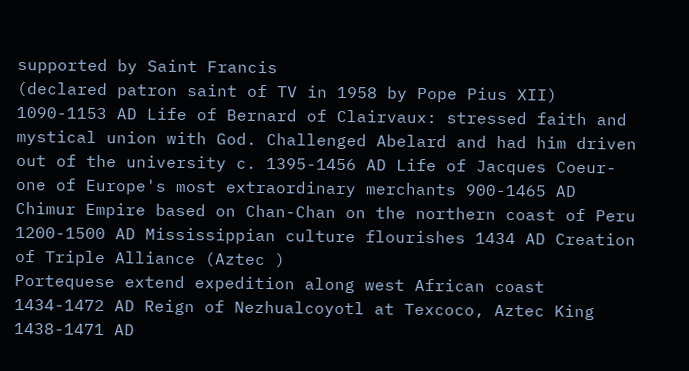supported by Saint Francis
(declared patron saint of TV in 1958 by Pope Pius XII) 1090-1153 AD Life of Bernard of Clairvaux: stressed faith and mystical union with God. Challenged Abelard and had him driven out of the university c. 1395-1456 AD Life of Jacques Coeur- one of Europe's most extraordinary merchants 900-1465 AD Chimur Empire based on Chan-Chan on the northern coast of Peru 1200-1500 AD Mississippian culture flourishes 1434 AD Creation of Triple Alliance (Aztec )
Portequese extend expedition along west African coast 1434-1472 AD Reign of Nezhualcoyotl at Texcoco, Aztec King 1438-1471 AD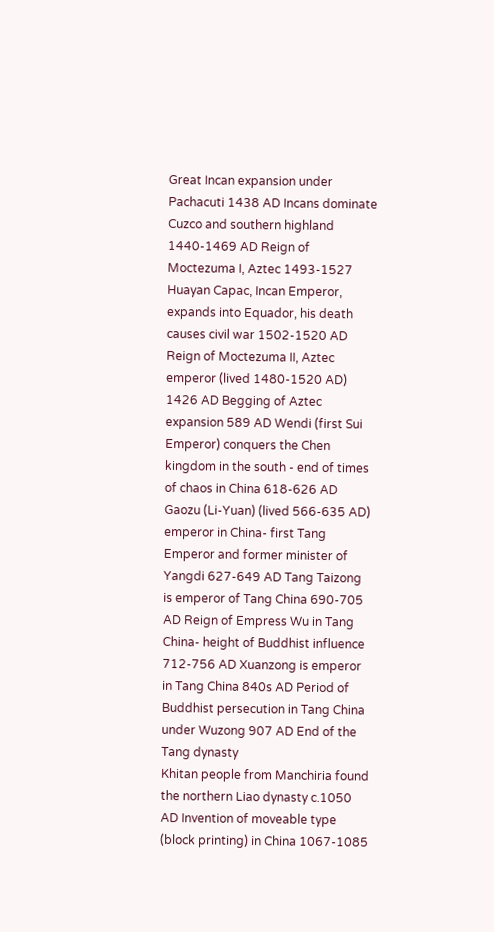Great Incan expansion under Pachacuti 1438 AD Incans dominate Cuzco and southern highland 1440-1469 AD Reign of Moctezuma I, Aztec 1493-1527 Huayan Capac, Incan Emperor, expands into Equador, his death causes civil war 1502-1520 AD Reign of Moctezuma II, Aztec emperor (lived 1480-1520 AD) 1426 AD Begging of Aztec expansion 589 AD Wendi (first Sui Emperor) conquers the Chen kingdom in the south - end of times of chaos in China 618-626 AD Gaozu (Li-Yuan) (lived 566-635 AD) emperor in China- first Tang Emperor and former minister of Yangdi 627-649 AD Tang Taizong is emperor of Tang China 690-705 AD Reign of Empress Wu in Tang China- height of Buddhist influence 712-756 AD Xuanzong is emperor in Tang China 840s AD Period of Buddhist persecution in Tang China under Wuzong 907 AD End of the Tang dynasty
Khitan people from Manchiria found the northern Liao dynasty c.1050 AD Invention of moveable type (block printing) in China 1067-1085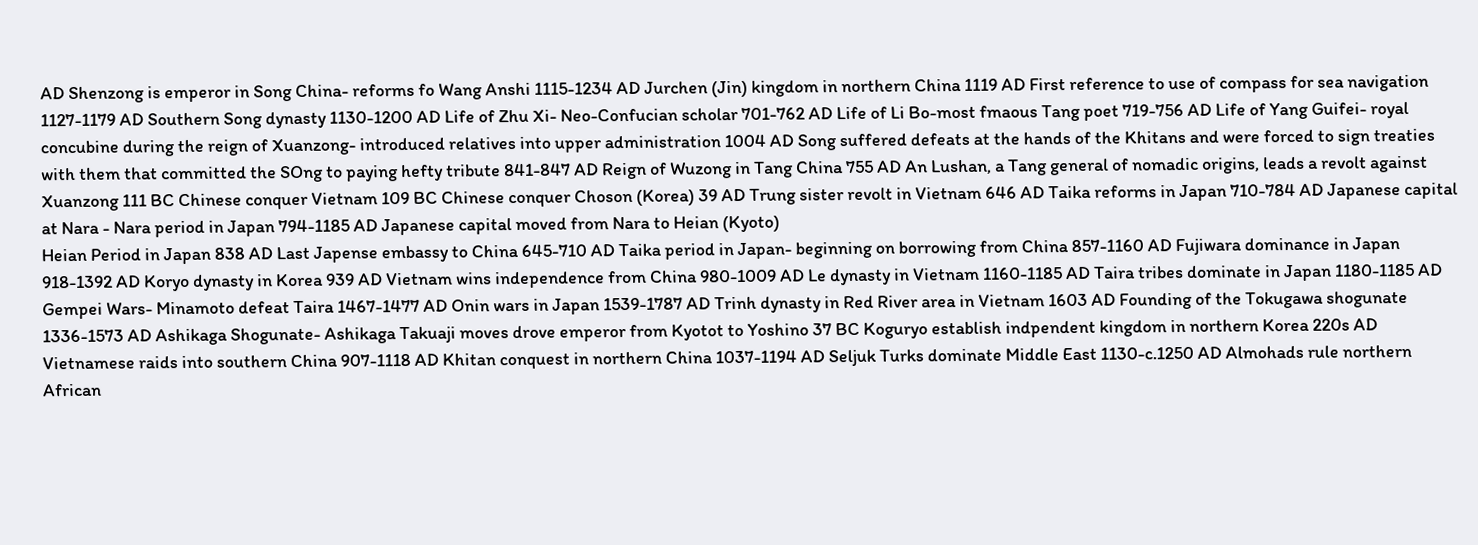AD Shenzong is emperor in Song China- reforms fo Wang Anshi 1115-1234 AD Jurchen (Jin) kingdom in northern China 1119 AD First reference to use of compass for sea navigation 1127-1179 AD Southern Song dynasty 1130-1200 AD Life of Zhu Xi- Neo-Confucian scholar 701-762 AD Life of Li Bo-most fmaous Tang poet 719-756 AD Life of Yang Guifei- royal concubine during the reign of Xuanzong- introduced relatives into upper administration 1004 AD Song suffered defeats at the hands of the Khitans and were forced to sign treaties with them that committed the SOng to paying hefty tribute 841-847 AD Reign of Wuzong in Tang China 755 AD An Lushan, a Tang general of nomadic origins, leads a revolt against Xuanzong 111 BC Chinese conquer Vietnam 109 BC Chinese conquer Choson (Korea) 39 AD Trung sister revolt in Vietnam 646 AD Taika reforms in Japan 710-784 AD Japanese capital at Nara - Nara period in Japan 794-1185 AD Japanese capital moved from Nara to Heian (Kyoto)
Heian Period in Japan 838 AD Last Japense embassy to China 645-710 AD Taika period in Japan- beginning on borrowing from China 857-1160 AD Fujiwara dominance in Japan 918-1392 AD Koryo dynasty in Korea 939 AD Vietnam wins independence from China 980-1009 AD Le dynasty in Vietnam 1160-1185 AD Taira tribes dominate in Japan 1180-1185 AD Gempei Wars- Minamoto defeat Taira 1467-1477 AD Onin wars in Japan 1539-1787 AD Trinh dynasty in Red River area in Vietnam 1603 AD Founding of the Tokugawa shogunate 1336-1573 AD Ashikaga Shogunate- Ashikaga Takuaji moves drove emperor from Kyotot to Yoshino 37 BC Koguryo establish indpendent kingdom in northern Korea 220s AD Vietnamese raids into southern China 907-1118 AD Khitan conquest in northern China 1037-1194 AD Seljuk Turks dominate Middle East 1130-c.1250 AD Almohads rule northern African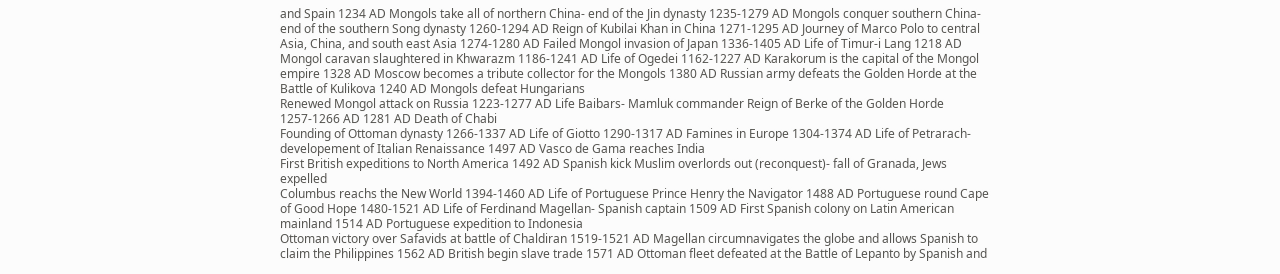and Spain 1234 AD Mongols take all of northern China- end of the Jin dynasty 1235-1279 AD Mongols conquer southern China- end of the southern Song dynasty 1260-1294 AD Reign of Kubilai Khan in China 1271-1295 AD Journey of Marco Polo to central Asia, China, and south east Asia 1274-1280 AD Failed Mongol invasion of Japan 1336-1405 AD Life of Timur-i Lang 1218 AD Mongol caravan slaughtered in Khwarazm 1186-1241 AD Life of Ogedei 1162-1227 AD Karakorum is the capital of the Mongol empire 1328 AD Moscow becomes a tribute collector for the Mongols 1380 AD Russian army defeats the Golden Horde at the Battle of Kulikova 1240 AD Mongols defeat Hungarians
Renewed Mongol attack on Russia 1223-1277 AD Life Baibars- Mamluk commander Reign of Berke of the Golden Horde 1257-1266 AD 1281 AD Death of Chabi
Founding of Ottoman dynasty 1266-1337 AD Life of Giotto 1290-1317 AD Famines in Europe 1304-1374 AD Life of Petrarach- developement of Italian Renaissance 1497 AD Vasco de Gama reaches India
First British expeditions to North America 1492 AD Spanish kick Muslim overlords out (reconquest)- fall of Granada, Jews expelled
Columbus reachs the New World 1394-1460 AD Life of Portuguese Prince Henry the Navigator 1488 AD Portuguese round Cape of Good Hope 1480-1521 AD Life of Ferdinand Magellan- Spanish captain 1509 AD First Spanish colony on Latin American mainland 1514 AD Portuguese expedition to Indonesia
Ottoman victory over Safavids at battle of Chaldiran 1519-1521 AD Magellan circumnavigates the globe and allows Spanish to claim the Philippines 1562 AD British begin slave trade 1571 AD Ottoman fleet defeated at the Battle of Lepanto by Spanish and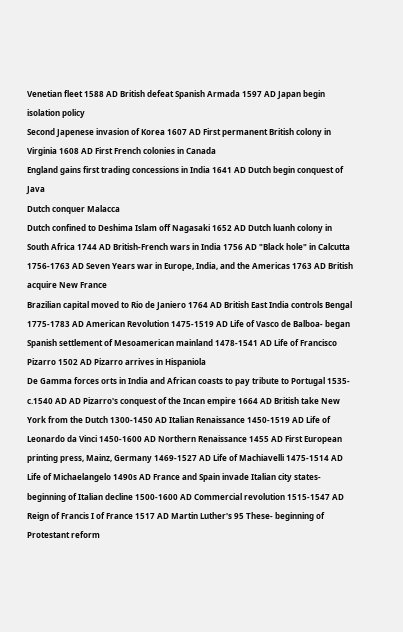Venetian fleet 1588 AD British defeat Spanish Armada 1597 AD Japan begin isolation policy
Second Japenese invasion of Korea 1607 AD First permanent British colony in Virginia 1608 AD First French colonies in Canada
England gains first trading concessions in India 1641 AD Dutch begin conquest of Java
Dutch conquer Malacca
Dutch confined to Deshima Islam off Nagasaki 1652 AD Dutch luanh colony in South Africa 1744 AD British-French wars in India 1756 AD "Black hole" in Calcutta 1756-1763 AD Seven Years war in Europe, India, and the Americas 1763 AD British acquire New France
Brazilian capital moved to Rio de Janiero 1764 AD British East India controls Bengal 1775-1783 AD American Revolution 1475-1519 AD Life of Vasco de Balboa- began Spanish settlement of Mesoamerican mainland 1478-1541 AD Life of Francisco Pizarro 1502 AD Pizarro arrives in Hispaniola
De Gamma forces orts in India and African coasts to pay tribute to Portugal 1535-c.1540 AD AD Pizarro's conquest of the Incan empire 1664 AD British take New York from the Dutch 1300-1450 AD Italian Renaissance 1450-1519 AD Life of Leonardo da Vinci 1450-1600 AD Northern Renaissance 1455 AD First European printing press, Mainz, Germany 1469-1527 AD Life of Machiavelli 1475-1514 AD Life of Michaelangelo 1490s AD France and Spain invade Italian city states- beginning of Italian decline 1500-1600 AD Commercial revolution 1515-1547 AD Reign of Francis I of France 1517 AD Martin Luther's 95 These- beginning of Protestant reform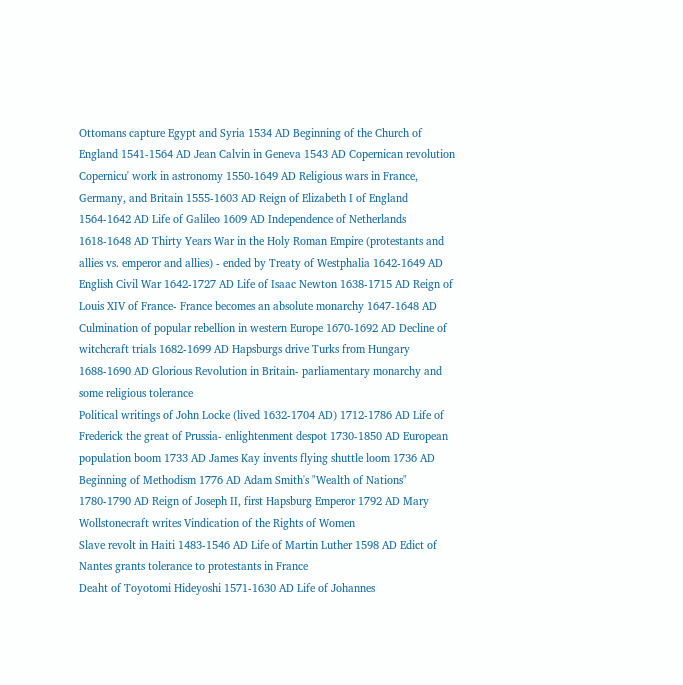Ottomans capture Egypt and Syria 1534 AD Beginning of the Church of England 1541-1564 AD Jean Calvin in Geneva 1543 AD Copernican revolution
Copernicu' work in astronomy 1550-1649 AD Religious wars in France, Germany, and Britain 1555-1603 AD Reign of Elizabeth I of England 1564-1642 AD Life of Galileo 1609 AD Independence of Netherlands 1618-1648 AD Thirty Years War in the Holy Roman Empire (protestants and allies vs. emperor and allies) - ended by Treaty of Westphalia 1642-1649 AD English Civil War 1642-1727 AD Life of Isaac Newton 1638-1715 AD Reign of Louis XIV of France- France becomes an absolute monarchy 1647-1648 AD Culmination of popular rebellion in western Europe 1670-1692 AD Decline of witchcraft trials 1682-1699 AD Hapsburgs drive Turks from Hungary 1688-1690 AD Glorious Revolution in Britain- parliamentary monarchy and some religious tolerance
Political writings of John Locke (lived 1632-1704 AD) 1712-1786 AD Life of Frederick the great of Prussia- enlightenment despot 1730-1850 AD European population boom 1733 AD James Kay invents flying shuttle loom 1736 AD Beginning of Methodism 1776 AD Adam Smith's "Wealth of Nations" 1780-1790 AD Reign of Joseph II, first Hapsburg Emperor 1792 AD Mary Wollstonecraft writes Vindication of the Rights of Women
Slave revolt in Haiti 1483-1546 AD Life of Martin Luther 1598 AD Edict of Nantes grants tolerance to protestants in France
Deaht of Toyotomi Hideyoshi 1571-1630 AD Life of Johannes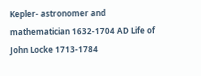Kepler- astronomer and mathematician 1632-1704 AD Life of John Locke 1713-1784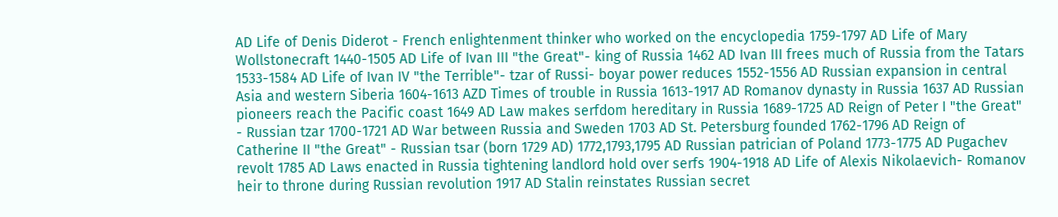AD Life of Denis Diderot - French enlightenment thinker who worked on the encyclopedia 1759-1797 AD Life of Mary Wollstonecraft 1440-1505 AD Life of Ivan III "the Great"- king of Russia 1462 AD Ivan III frees much of Russia from the Tatars 1533-1584 AD Life of Ivan IV "the Terrible"- tzar of Russi- boyar power reduces 1552-1556 AD Russian expansion in central Asia and western Siberia 1604-1613 AZD Times of trouble in Russia 1613-1917 AD Romanov dynasty in Russia 1637 AD Russian pioneers reach the Pacific coast 1649 AD Law makes serfdom hereditary in Russia 1689-1725 AD Reign of Peter I "the Great" - Russian tzar 1700-1721 AD War between Russia and Sweden 1703 AD St. Petersburg founded 1762-1796 AD Reign of Catherine II "the Great" - Russian tsar (born 1729 AD) 1772,1793,1795 AD Russian patrician of Poland 1773-1775 AD Pugachev revolt 1785 AD Laws enacted in Russia tightening landlord hold over serfs 1904-1918 AD Life of Alexis Nikolaevich- Romanov heir to throne during Russian revolution 1917 AD Stalin reinstates Russian secret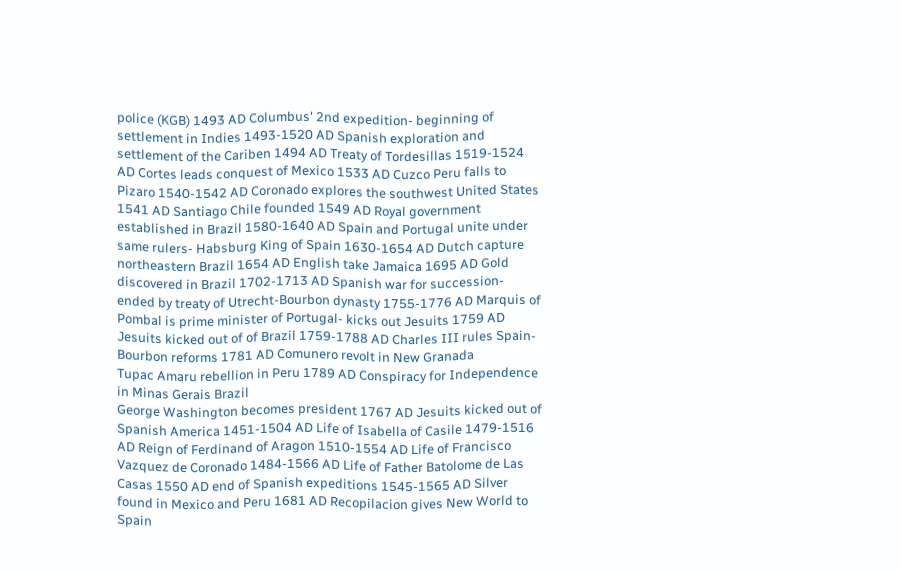police (KGB) 1493 AD Columbus' 2nd expedition- beginning of settlement in Indies 1493-1520 AD Spanish exploration and settlement of the Cariben 1494 AD Treaty of Tordesillas 1519-1524 AD Cortes leads conquest of Mexico 1533 AD Cuzco Peru falls to Pizaro 1540-1542 AD Coronado explores the southwest United States 1541 AD Santiago Chile founded 1549 AD Royal government established in Brazil 1580-1640 AD Spain and Portugal unite under same rulers- Habsburg King of Spain 1630-1654 AD Dutch capture northeastern Brazil 1654 AD English take Jamaica 1695 AD Gold discovered in Brazil 1702-1713 AD Spanish war for succession- ended by treaty of Utrecht-Bourbon dynasty 1755-1776 AD Marquis of Pombal is prime minister of Portugal- kicks out Jesuits 1759 AD Jesuits kicked out of of Brazil 1759-1788 AD Charles III rules Spain- Bourbon reforms 1781 AD Comunero revolt in New Granada
Tupac Amaru rebellion in Peru 1789 AD Conspiracy for Independence in Minas Gerais Brazil
George Washington becomes president 1767 AD Jesuits kicked out of Spanish America 1451-1504 AD Life of Isabella of Casile 1479-1516 AD Reign of Ferdinand of Aragon 1510-1554 AD Life of Francisco Vazquez de Coronado 1484-1566 AD Life of Father Batolome de Las Casas 1550 AD end of Spanish expeditions 1545-1565 AD Silver found in Mexico and Peru 1681 AD Recopilacion gives New World to Spain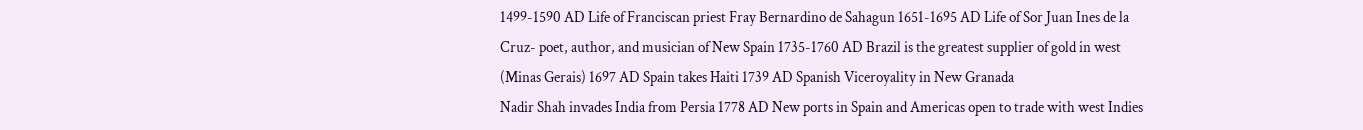1499-1590 AD Life of Franciscan priest Fray Bernardino de Sahagun 1651-1695 AD Life of Sor Juan Ines de la Cruz- poet, author, and musician of New Spain 1735-1760 AD Brazil is the greatest supplier of gold in west (Minas Gerais) 1697 AD Spain takes Haiti 1739 AD Spanish Viceroyality in New Granada
Nadir Shah invades India from Persia 1778 AD New ports in Spain and Americas open to trade with west Indies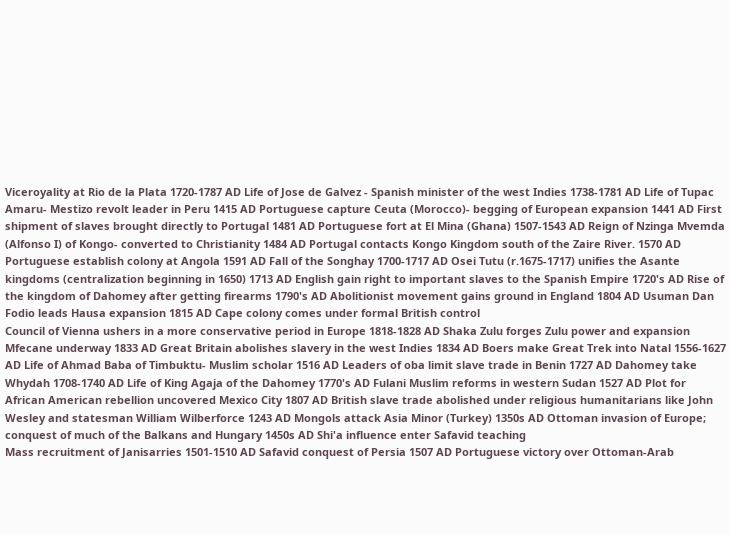Viceroyality at Rio de la Plata 1720-1787 AD Life of Jose de Galvez - Spanish minister of the west Indies 1738-1781 AD Life of Tupac Amaru- Mestizo revolt leader in Peru 1415 AD Portuguese capture Ceuta (Morocco)- begging of European expansion 1441 AD First shipment of slaves brought directly to Portugal 1481 AD Portuguese fort at El Mina (Ghana) 1507-1543 AD Reign of Nzinga Mvemda (Alfonso I) of Kongo- converted to Christianity 1484 AD Portugal contacts Kongo Kingdom south of the Zaire River. 1570 AD Portuguese establish colony at Angola 1591 AD Fall of the Songhay 1700-1717 AD Osei Tutu (r.1675-1717) unifies the Asante kingdoms (centralization beginning in 1650) 1713 AD English gain right to important slaves to the Spanish Empire 1720's AD Rise of the kingdom of Dahomey after getting firearms 1790's AD Abolitionist movement gains ground in England 1804 AD Usuman Dan Fodio leads Hausa expansion 1815 AD Cape colony comes under formal British control
Council of Vienna ushers in a more conservative period in Europe 1818-1828 AD Shaka Zulu forges Zulu power and expansion
Mfecane underway 1833 AD Great Britain abolishes slavery in the west Indies 1834 AD Boers make Great Trek into Natal 1556-1627 AD Life of Ahmad Baba of Timbuktu- Muslim scholar 1516 AD Leaders of oba limit slave trade in Benin 1727 AD Dahomey take Whydah 1708-1740 AD Life of King Agaja of the Dahomey 1770's AD Fulani Muslim reforms in western Sudan 1527 AD Plot for African American rebellion uncovered Mexico City 1807 AD British slave trade abolished under religious humanitarians like John Wesley and statesman William Wilberforce 1243 AD Mongols attack Asia Minor (Turkey) 1350s AD Ottoman invasion of Europe; conquest of much of the Balkans and Hungary 1450s AD Shi'a influence enter Safavid teaching
Mass recruitment of Janisarries 1501-1510 AD Safavid conquest of Persia 1507 AD Portuguese victory over Ottoman-Arab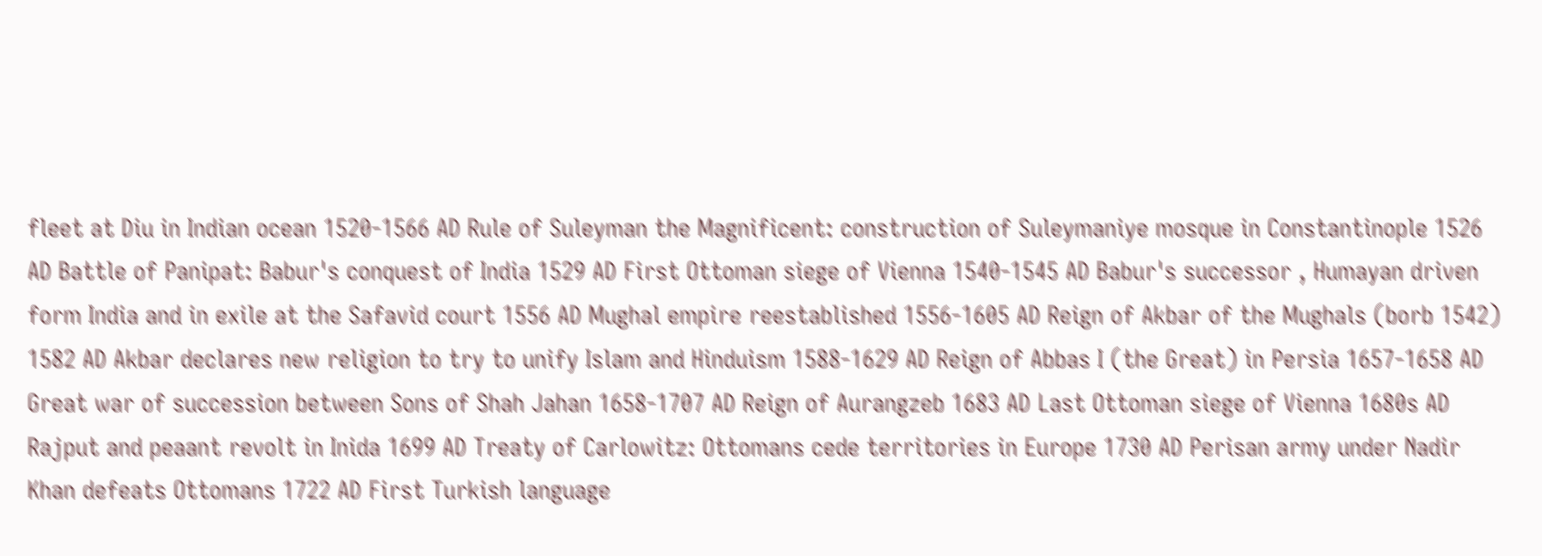fleet at Diu in Indian ocean 1520-1566 AD Rule of Suleyman the Magnificent: construction of Suleymaniye mosque in Constantinople 1526 AD Battle of Panipat: Babur's conquest of India 1529 AD First Ottoman siege of Vienna 1540-1545 AD Babur's successor , Humayan driven form India and in exile at the Safavid court 1556 AD Mughal empire reestablished 1556-1605 AD Reign of Akbar of the Mughals (borb 1542) 1582 AD Akbar declares new religion to try to unify Islam and Hinduism 1588-1629 AD Reign of Abbas I (the Great) in Persia 1657-1658 AD Great war of succession between Sons of Shah Jahan 1658-1707 AD Reign of Aurangzeb 1683 AD Last Ottoman siege of Vienna 1680s AD Rajput and peaant revolt in Inida 1699 AD Treaty of Carlowitz: Ottomans cede territories in Europe 1730 AD Perisan army under Nadir Khan defeats Ottomans 1722 AD First Turkish language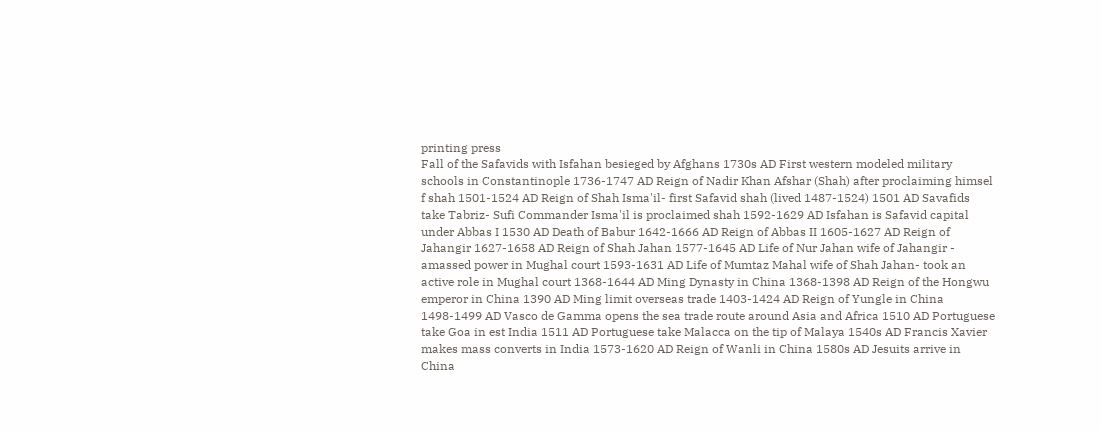printing press
Fall of the Safavids with Isfahan besieged by Afghans 1730s AD First western modeled military schools in Constantinople 1736-1747 AD Reign of Nadir Khan Afshar (Shah) after proclaiming himsel f shah 1501-1524 AD Reign of Shah Isma'il- first Safavid shah (lived 1487-1524) 1501 AD Savafids take Tabriz- Sufi Commander Isma'il is proclaimed shah 1592-1629 AD Isfahan is Safavid capital under Abbas I 1530 AD Death of Babur 1642-1666 AD Reign of Abbas II 1605-1627 AD Reign of Jahangir 1627-1658 AD Reign of Shah Jahan 1577-1645 AD Life of Nur Jahan wife of Jahangir - amassed power in Mughal court 1593-1631 AD Life of Mumtaz Mahal wife of Shah Jahan- took an active role in Mughal court 1368-1644 AD Ming Dynasty in China 1368-1398 AD Reign of the Hongwu emperor in China 1390 AD Ming limit overseas trade 1403-1424 AD Reign of Yungle in China 1498-1499 AD Vasco de Gamma opens the sea trade route around Asia and Africa 1510 AD Portuguese take Goa in est India 1511 AD Portuguese take Malacca on the tip of Malaya 1540s AD Francis Xavier makes mass converts in India 1573-1620 AD Reign of Wanli in China 1580s AD Jesuits arrive in China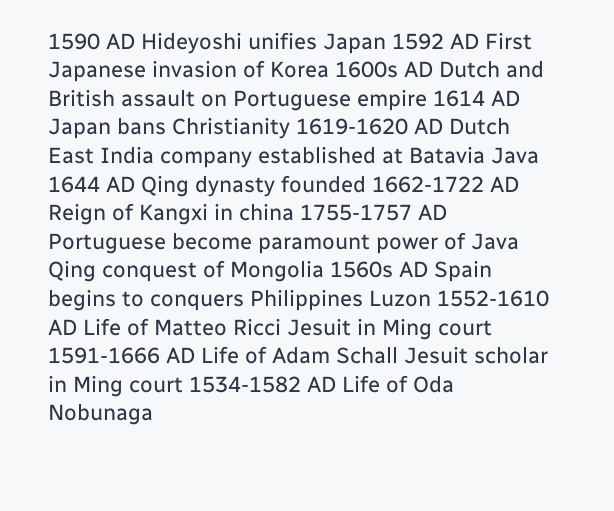1590 AD Hideyoshi unifies Japan 1592 AD First Japanese invasion of Korea 1600s AD Dutch and British assault on Portuguese empire 1614 AD Japan bans Christianity 1619-1620 AD Dutch East India company established at Batavia Java 1644 AD Qing dynasty founded 1662-1722 AD Reign of Kangxi in china 1755-1757 AD Portuguese become paramount power of Java
Qing conquest of Mongolia 1560s AD Spain begins to conquers Philippines Luzon 1552-1610 AD Life of Matteo Ricci Jesuit in Ming court 1591-1666 AD Life of Adam Schall Jesuit scholar in Ming court 1534-1582 AD Life of Oda Nobunaga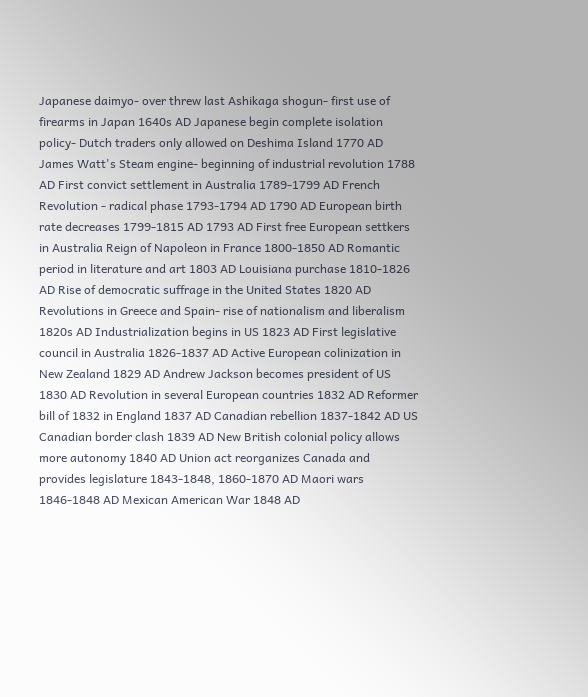Japanese daimyo- over threw last Ashikaga shogun- first use of firearms in Japan 1640s AD Japanese begin complete isolation policy- Dutch traders only allowed on Deshima Island 1770 AD James Watt's Steam engine- beginning of industrial revolution 1788 AD First convict settlement in Australia 1789-1799 AD French Revolution - radical phase 1793-1794 AD 1790 AD European birth rate decreases 1799-1815 AD 1793 AD First free European settkers in Australia Reign of Napoleon in France 1800-1850 AD Romantic period in literature and art 1803 AD Louisiana purchase 1810-1826 AD Rise of democratic suffrage in the United States 1820 AD Revolutions in Greece and Spain- rise of nationalism and liberalism 1820s AD Industrialization begins in US 1823 AD First legislative council in Australia 1826-1837 AD Active European colinization in New Zealand 1829 AD Andrew Jackson becomes president of US 1830 AD Revolution in several European countries 1832 AD Reformer bill of 1832 in England 1837 AD Canadian rebellion 1837-1842 AD US Canadian border clash 1839 AD New British colonial policy allows more autonomy 1840 AD Union act reorganizes Canada and provides legislature 1843-1848, 1860-1870 AD Maori wars 1846-1848 AD Mexican American War 1848 AD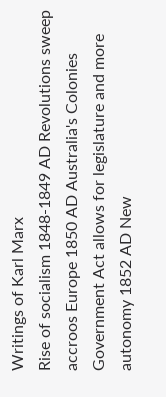Writings of Karl Marx
Rise of socialism 1848-1849 AD Revolutions sweep accroos Europe 1850 AD Australia's Colonies Government Act allows for legislature and more autonomy 1852 AD New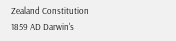Zealand Constitution 1859 AD Darwin's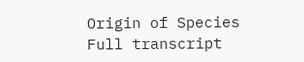Origin of Species
Full transcript